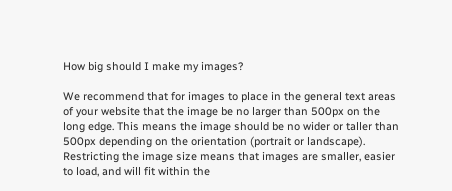How big should I make my images?

We recommend that for images to place in the general text areas of your website that the image be no larger than 500px on the long edge. This means the image should be no wider or taller than 500px depending on the orientation (portrait or landscape). Restricting the image size means that images are smaller, easier to load, and will fit within the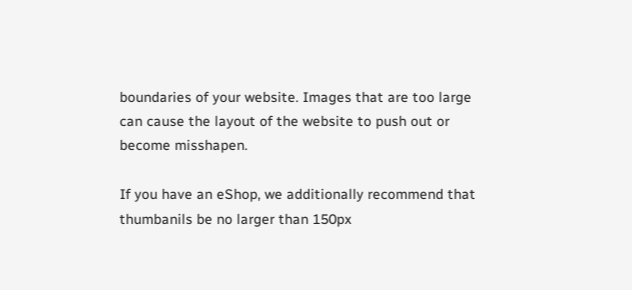boundaries of your website. Images that are too large can cause the layout of the website to push out or become misshapen.

If you have an eShop, we additionally recommend that thumbanils be no larger than 150px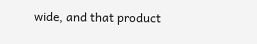wide, and that product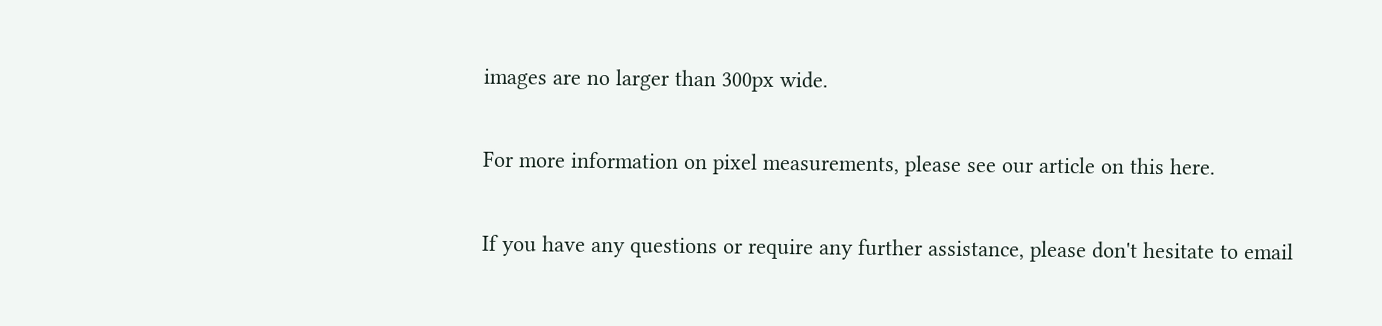images are no larger than 300px wide.

For more information on pixel measurements, please see our article on this here.

If you have any questions or require any further assistance, please don't hesitate to email